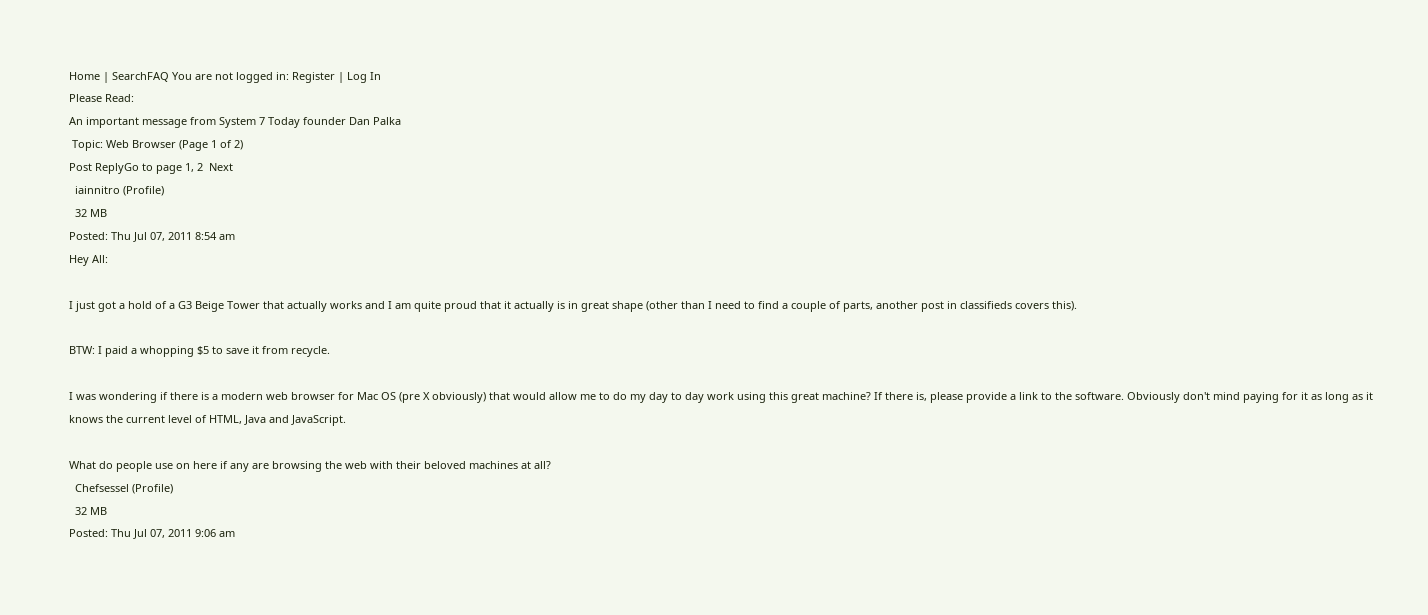Home | SearchFAQ You are not logged in: Register | Log In
Please Read:
An important message from System 7 Today founder Dan Palka
 Topic: Web Browser (Page 1 of 2)
Post ReplyGo to page 1, 2  Next
  iainnitro (Profile)
  32 MB
Posted: Thu Jul 07, 2011 8:54 am
Hey All:

I just got a hold of a G3 Beige Tower that actually works and I am quite proud that it actually is in great shape (other than I need to find a couple of parts, another post in classifieds covers this).

BTW: I paid a whopping $5 to save it from recycle.

I was wondering if there is a modern web browser for Mac OS (pre X obviously) that would allow me to do my day to day work using this great machine? If there is, please provide a link to the software. Obviously don't mind paying for it as long as it knows the current level of HTML, Java and JavaScript.

What do people use on here if any are browsing the web with their beloved machines at all?
  Chefsessel (Profile)
  32 MB
Posted: Thu Jul 07, 2011 9:06 am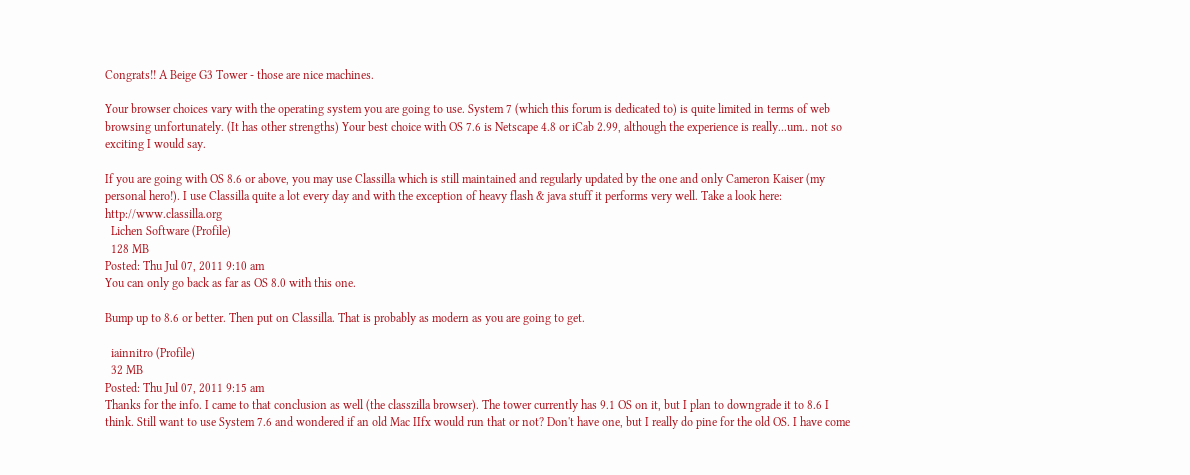Congrats!! A Beige G3 Tower - those are nice machines.

Your browser choices vary with the operating system you are going to use. System 7 (which this forum is dedicated to) is quite limited in terms of web browsing unfortunately. (It has other strengths) Your best choice with OS 7.6 is Netscape 4.8 or iCab 2.99, although the experience is really...um.. not so exciting I would say.

If you are going with OS 8.6 or above, you may use Classilla which is still maintained and regularly updated by the one and only Cameron Kaiser (my personal hero!). I use Classilla quite a lot every day and with the exception of heavy flash & java stuff it performs very well. Take a look here: http://www.classilla.org
  Lichen Software (Profile)
  128 MB
Posted: Thu Jul 07, 2011 9:10 am
You can only go back as far as OS 8.0 with this one.

Bump up to 8.6 or better. Then put on Classilla. That is probably as modern as you are going to get.

  iainnitro (Profile)
  32 MB
Posted: Thu Jul 07, 2011 9:15 am
Thanks for the info. I came to that conclusion as well (the classzilla browser). The tower currently has 9.1 OS on it, but I plan to downgrade it to 8.6 I think. Still want to use System 7.6 and wondered if an old Mac IIfx would run that or not? Don't have one, but I really do pine for the old OS. I have come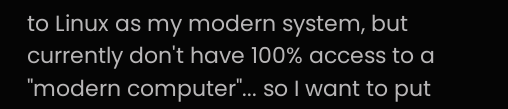to Linux as my modern system, but currently don't have 100% access to a "modern computer"... so I want to put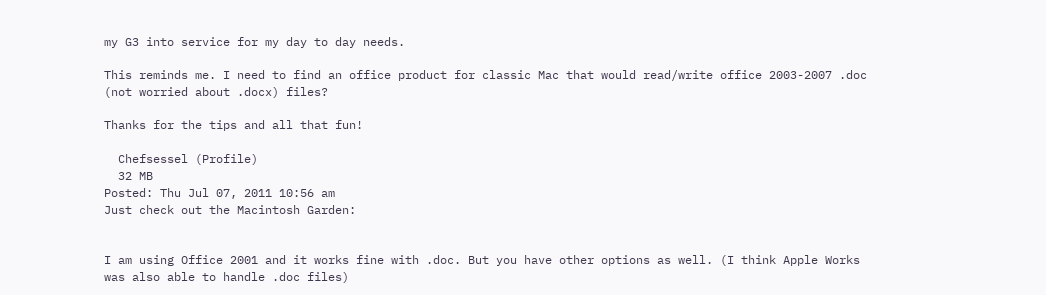my G3 into service for my day to day needs.

This reminds me. I need to find an office product for classic Mac that would read/write office 2003-2007 .doc (not worried about .docx) files?

Thanks for the tips and all that fun!

  Chefsessel (Profile)
  32 MB
Posted: Thu Jul 07, 2011 10:56 am
Just check out the Macintosh Garden:


I am using Office 2001 and it works fine with .doc. But you have other options as well. (I think Apple Works was also able to handle .doc files)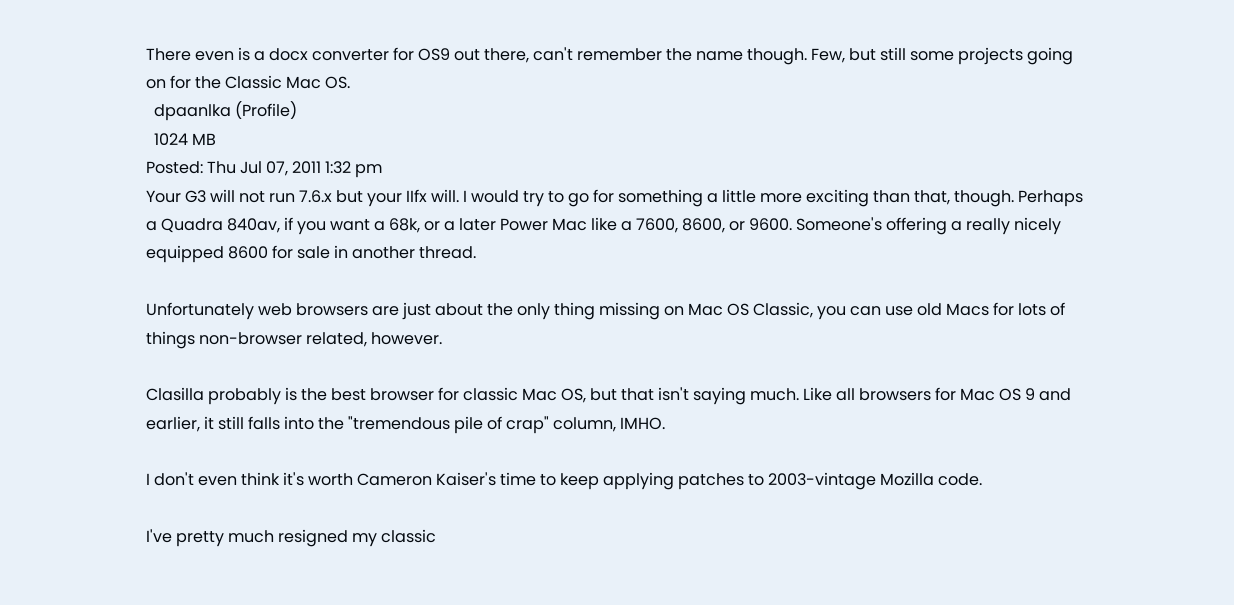There even is a docx converter for OS9 out there, can't remember the name though. Few, but still some projects going on for the Classic Mac OS.
  dpaanlka (Profile)
  1024 MB
Posted: Thu Jul 07, 2011 1:32 pm
Your G3 will not run 7.6.x but your IIfx will. I would try to go for something a little more exciting than that, though. Perhaps a Quadra 840av, if you want a 68k, or a later Power Mac like a 7600, 8600, or 9600. Someone's offering a really nicely equipped 8600 for sale in another thread.

Unfortunately web browsers are just about the only thing missing on Mac OS Classic, you can use old Macs for lots of things non-browser related, however.

Clasilla probably is the best browser for classic Mac OS, but that isn't saying much. Like all browsers for Mac OS 9 and earlier, it still falls into the "tremendous pile of crap" column, IMHO.

I don't even think it's worth Cameron Kaiser's time to keep applying patches to 2003-vintage Mozilla code.

I've pretty much resigned my classic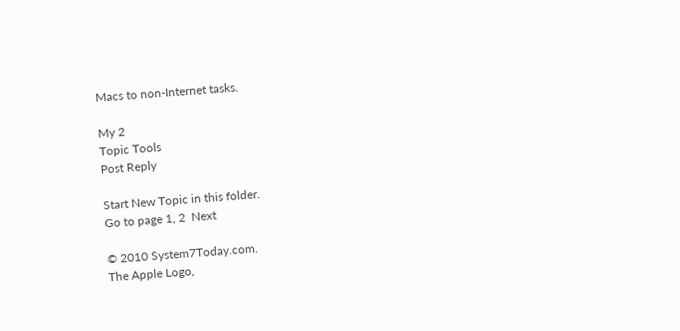Macs to non-Internet tasks.

My 2
Topic Tools
Post Reply

Start New Topic in this folder.
Go to page 1, 2  Next

© 2010 System7Today.com.
The Apple Logo,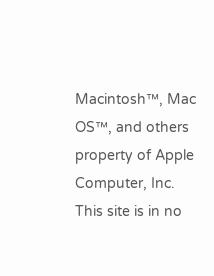Macintosh™, Mac OS™, and others property of Apple Computer, Inc.
This site is in no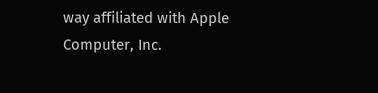way affiliated with Apple Computer, Inc.